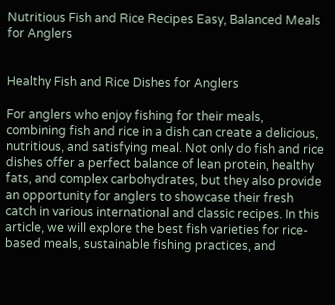Nutritious Fish and Rice Recipes Easy, Balanced Meals for Anglers


Healthy Fish and Rice Dishes for Anglers

For anglers who enjoy fishing for their meals, combining fish and rice in a dish can create a delicious, nutritious, and satisfying meal. Not only do fish and rice dishes offer a perfect balance of lean protein, healthy fats, and complex carbohydrates, but they also provide an opportunity for anglers to showcase their fresh catch in various international and classic recipes. In this article, we will explore the best fish varieties for rice-based meals, sustainable fishing practices, and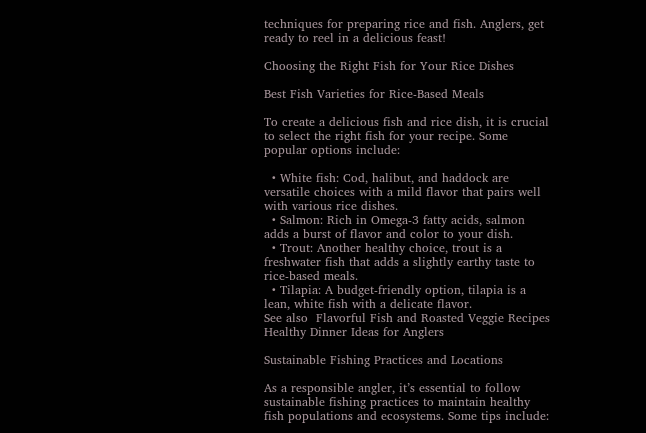techniques for preparing rice and fish. Anglers, get ready to reel in a delicious feast!

Choosing the Right Fish for Your Rice Dishes

Best Fish Varieties for Rice-Based Meals

To create a delicious fish and rice dish, it is crucial to select the right fish for your recipe. Some popular options include:

  • White fish: Cod, halibut, and haddock are versatile choices with a mild flavor that pairs well with various rice dishes.
  • Salmon: Rich in Omega-3 fatty acids, salmon adds a burst of flavor and color to your dish.
  • Trout: Another healthy choice, trout is a freshwater fish that adds a slightly earthy taste to rice-based meals.
  • Tilapia: A budget-friendly option, tilapia is a lean, white fish with a delicate flavor.
See also  Flavorful Fish and Roasted Veggie Recipes Healthy Dinner Ideas for Anglers

Sustainable Fishing Practices and Locations

As a responsible angler, it’s essential to follow sustainable fishing practices to maintain healthy fish populations and ecosystems. Some tips include: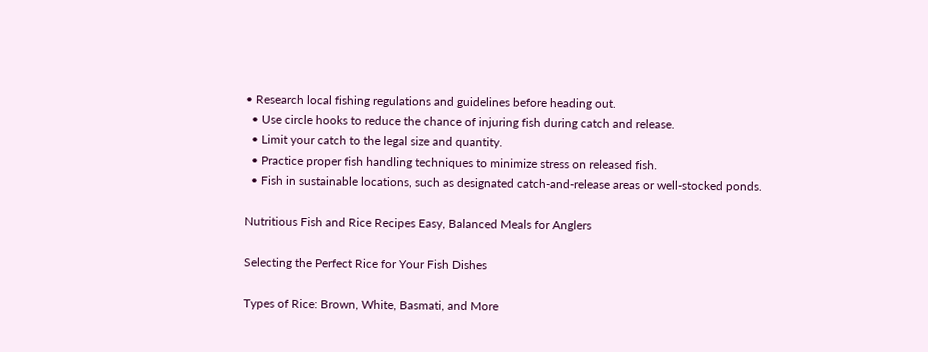• Research local fishing regulations and guidelines before heading out.
  • Use circle hooks to reduce the chance of injuring fish during catch and release.
  • Limit your catch to the legal size and quantity.
  • Practice proper fish handling techniques to minimize stress on released fish.
  • Fish in sustainable locations, such as designated catch-and-release areas or well-stocked ponds.

Nutritious Fish and Rice Recipes Easy, Balanced Meals for Anglers

Selecting the Perfect Rice for Your Fish Dishes

Types of Rice: Brown, White, Basmati, and More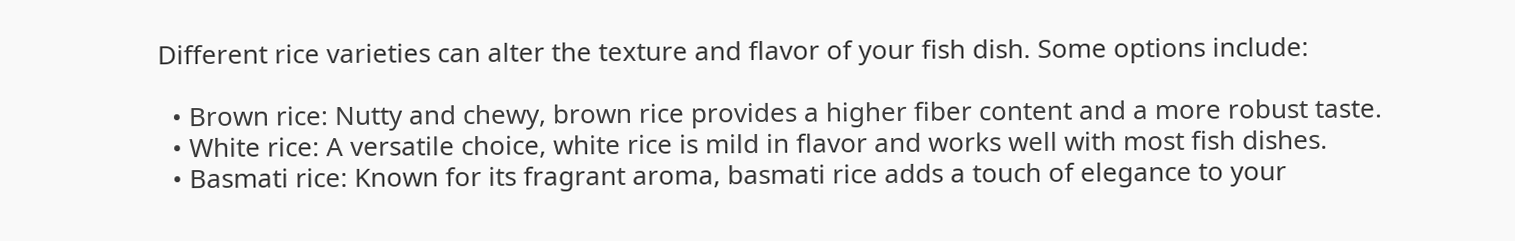Different rice varieties can alter the texture and flavor of your fish dish. Some options include:

  • Brown rice: Nutty and chewy, brown rice provides a higher fiber content and a more robust taste.
  • White rice: A versatile choice, white rice is mild in flavor and works well with most fish dishes.
  • Basmati rice: Known for its fragrant aroma, basmati rice adds a touch of elegance to your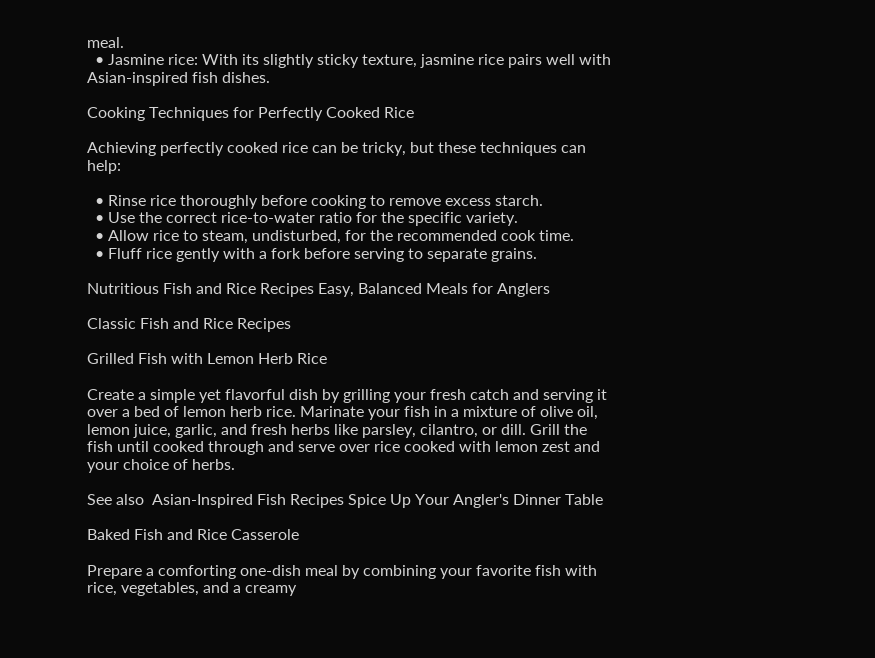meal.
  • Jasmine rice: With its slightly sticky texture, jasmine rice pairs well with Asian-inspired fish dishes.

Cooking Techniques for Perfectly Cooked Rice

Achieving perfectly cooked rice can be tricky, but these techniques can help:

  • Rinse rice thoroughly before cooking to remove excess starch.
  • Use the correct rice-to-water ratio for the specific variety.
  • Allow rice to steam, undisturbed, for the recommended cook time.
  • Fluff rice gently with a fork before serving to separate grains.

Nutritious Fish and Rice Recipes Easy, Balanced Meals for Anglers

Classic Fish and Rice Recipes

Grilled Fish with Lemon Herb Rice

Create a simple yet flavorful dish by grilling your fresh catch and serving it over a bed of lemon herb rice. Marinate your fish in a mixture of olive oil, lemon juice, garlic, and fresh herbs like parsley, cilantro, or dill. Grill the fish until cooked through and serve over rice cooked with lemon zest and your choice of herbs.

See also  Asian-Inspired Fish Recipes Spice Up Your Angler's Dinner Table

Baked Fish and Rice Casserole

Prepare a comforting one-dish meal by combining your favorite fish with rice, vegetables, and a creamy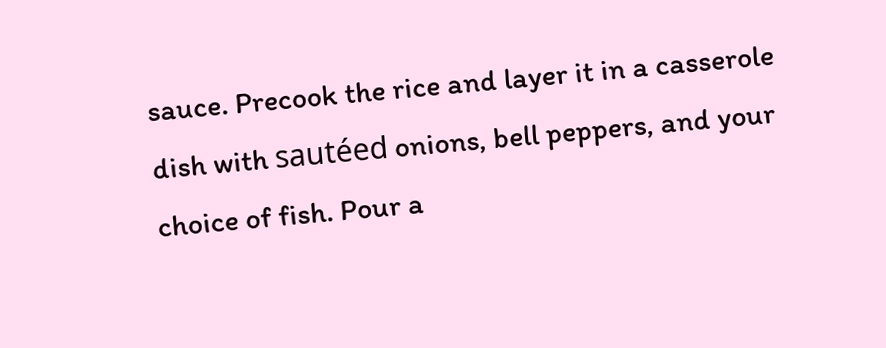sauce. Precook the rice and layer it in a casserole dish with sautéed onions, bell peppers, and your choice of fish. Pour a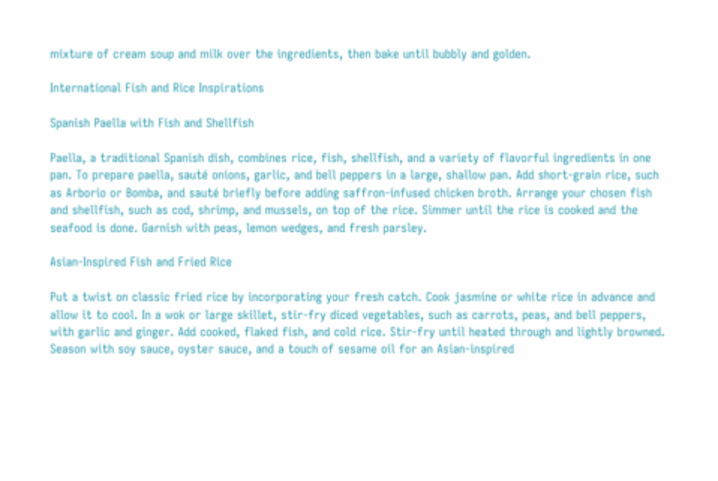mixture of cream soup and milk over the ingredients, then bake until bubbly and golden.

International Fish and Rice Inspirations

Spanish Paella with Fish and Shellfish

Paella, a traditional Spanish dish, combines rice, fish, shellfish, and a variety of flavorful ingredients in one pan. To prepare paella, sauté onions, garlic, and bell peppers in a large, shallow pan. Add short-grain rice, such as Arborio or Bomba, and sauté briefly before adding saffron-infused chicken broth. Arrange your chosen fish and shellfish, such as cod, shrimp, and mussels, on top of the rice. Simmer until the rice is cooked and the seafood is done. Garnish with peas, lemon wedges, and fresh parsley.

Asian-Inspired Fish and Fried Rice

Put a twist on classic fried rice by incorporating your fresh catch. Cook jasmine or white rice in advance and allow it to cool. In a wok or large skillet, stir-fry diced vegetables, such as carrots, peas, and bell peppers, with garlic and ginger. Add cooked, flaked fish, and cold rice. Stir-fry until heated through and lightly browned. Season with soy sauce, oyster sauce, and a touch of sesame oil for an Asian-inspired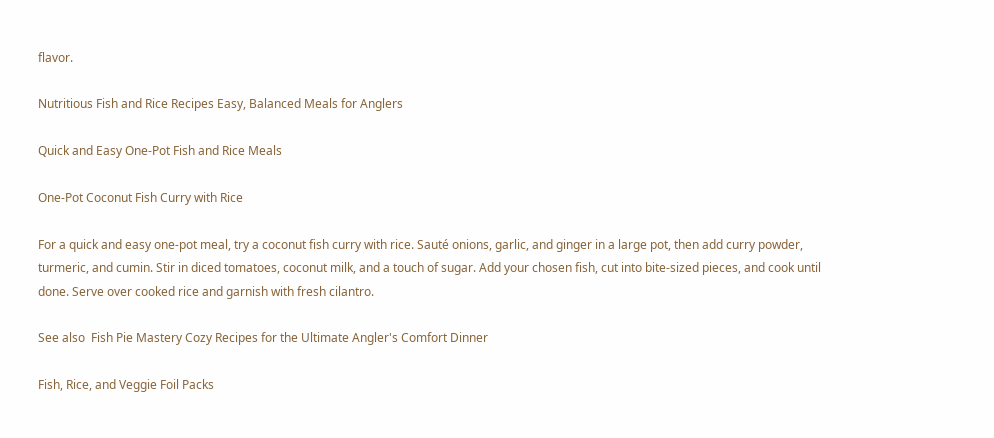flavor.

Nutritious Fish and Rice Recipes Easy, Balanced Meals for Anglers

Quick and Easy One-Pot Fish and Rice Meals

One-Pot Coconut Fish Curry with Rice

For a quick and easy one-pot meal, try a coconut fish curry with rice. Sauté onions, garlic, and ginger in a large pot, then add curry powder, turmeric, and cumin. Stir in diced tomatoes, coconut milk, and a touch of sugar. Add your chosen fish, cut into bite-sized pieces, and cook until done. Serve over cooked rice and garnish with fresh cilantro.

See also  Fish Pie Mastery Cozy Recipes for the Ultimate Angler's Comfort Dinner

Fish, Rice, and Veggie Foil Packs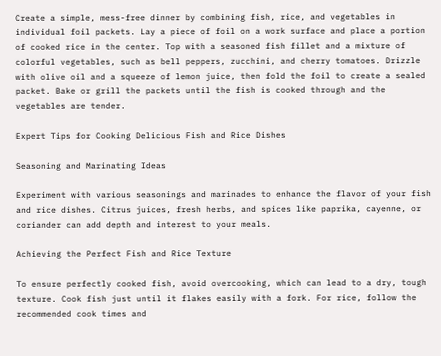Create a simple, mess-free dinner by combining fish, rice, and vegetables in individual foil packets. Lay a piece of foil on a work surface and place a portion of cooked rice in the center. Top with a seasoned fish fillet and a mixture of colorful vegetables, such as bell peppers, zucchini, and cherry tomatoes. Drizzle with olive oil and a squeeze of lemon juice, then fold the foil to create a sealed packet. Bake or grill the packets until the fish is cooked through and the vegetables are tender.

Expert Tips for Cooking Delicious Fish and Rice Dishes

Seasoning and Marinating Ideas

Experiment with various seasonings and marinades to enhance the flavor of your fish and rice dishes. Citrus juices, fresh herbs, and spices like paprika, cayenne, or coriander can add depth and interest to your meals.

Achieving the Perfect Fish and Rice Texture

To ensure perfectly cooked fish, avoid overcooking, which can lead to a dry, tough texture. Cook fish just until it flakes easily with a fork. For rice, follow the recommended cook times and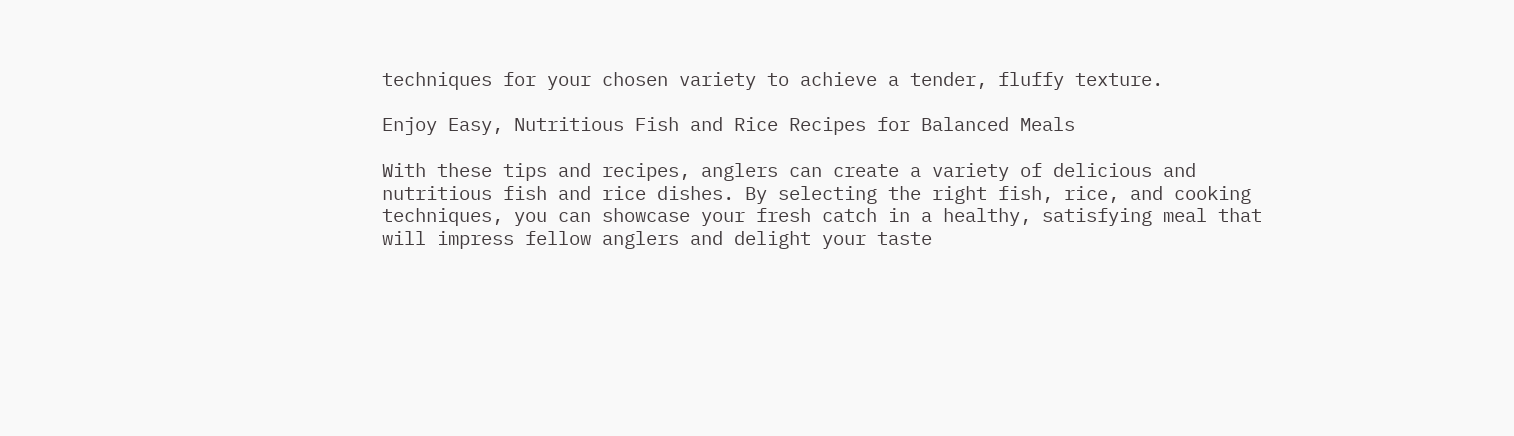techniques for your chosen variety to achieve a tender, fluffy texture.

Enjoy Easy, Nutritious Fish and Rice Recipes for Balanced Meals

With these tips and recipes, anglers can create a variety of delicious and nutritious fish and rice dishes. By selecting the right fish, rice, and cooking techniques, you can showcase your fresh catch in a healthy, satisfying meal that will impress fellow anglers and delight your taste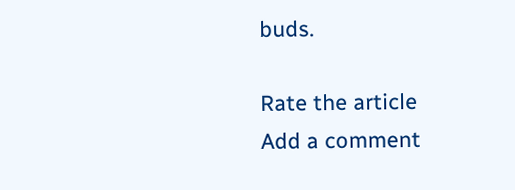buds.

Rate the article
Add a comment